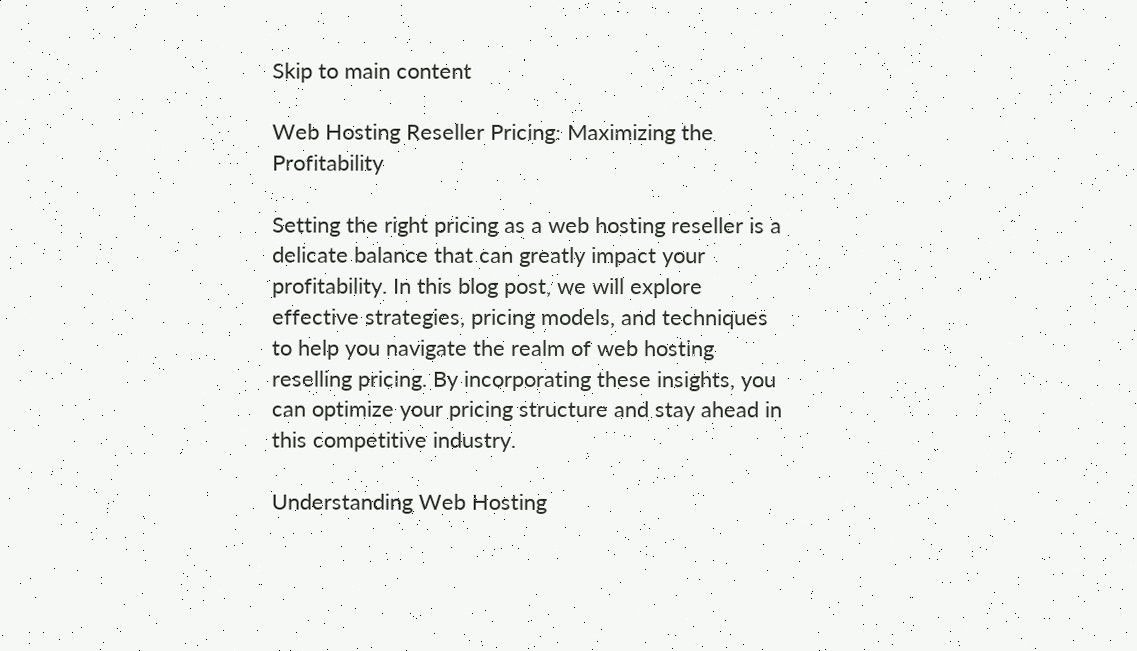Skip to main content

Web Hosting Reseller Pricing: Maximizing the Profitability

Setting the right pricing as a web hosting reseller is a delicate balance that can greatly impact your profitability. In this blog post, we will explore effective strategies, pricing models, and techniques to help you navigate the realm of web hosting reselling pricing. By incorporating these insights, you can optimize your pricing structure and stay ahead in this competitive industry.

Understanding Web Hosting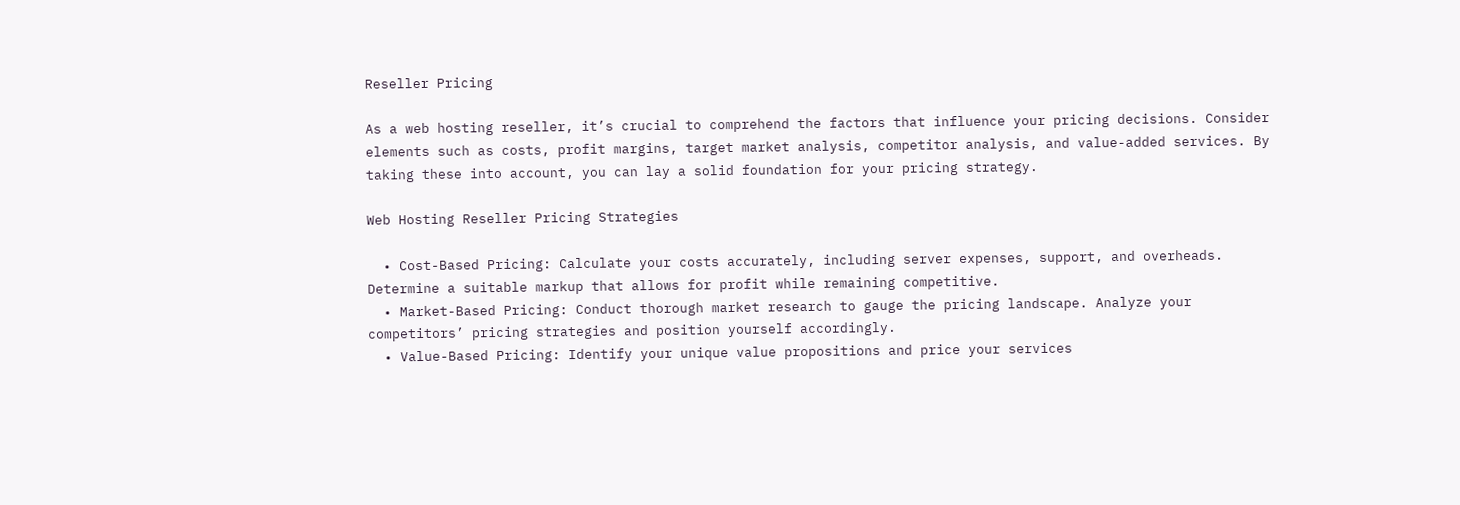Reseller Pricing

As a web hosting reseller, it’s crucial to comprehend the factors that influence your pricing decisions. Consider elements such as costs, profit margins, target market analysis, competitor analysis, and value-added services. By taking these into account, you can lay a solid foundation for your pricing strategy.

Web Hosting Reseller Pricing Strategies

  • Cost-Based Pricing: Calculate your costs accurately, including server expenses, support, and overheads. Determine a suitable markup that allows for profit while remaining competitive.
  • Market-Based Pricing: Conduct thorough market research to gauge the pricing landscape. Analyze your competitors’ pricing strategies and position yourself accordingly.
  • Value-Based Pricing: Identify your unique value propositions and price your services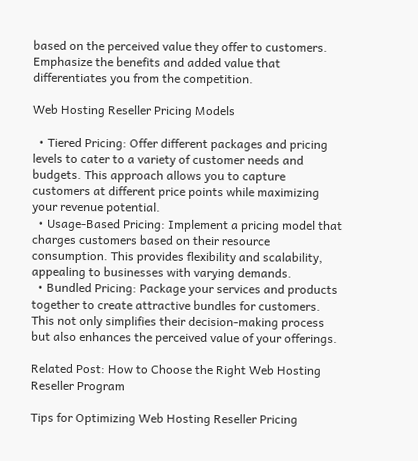based on the perceived value they offer to customers. Emphasize the benefits and added value that differentiates you from the competition.

Web Hosting Reseller Pricing Models

  • Tiered Pricing: Offer different packages and pricing levels to cater to a variety of customer needs and budgets. This approach allows you to capture customers at different price points while maximizing your revenue potential.
  • Usage-Based Pricing: Implement a pricing model that charges customers based on their resource consumption. This provides flexibility and scalability, appealing to businesses with varying demands.
  • Bundled Pricing: Package your services and products together to create attractive bundles for customers. This not only simplifies their decision-making process but also enhances the perceived value of your offerings.

Related Post: How to Choose the Right Web Hosting Reseller Program

Tips for Optimizing Web Hosting Reseller Pricing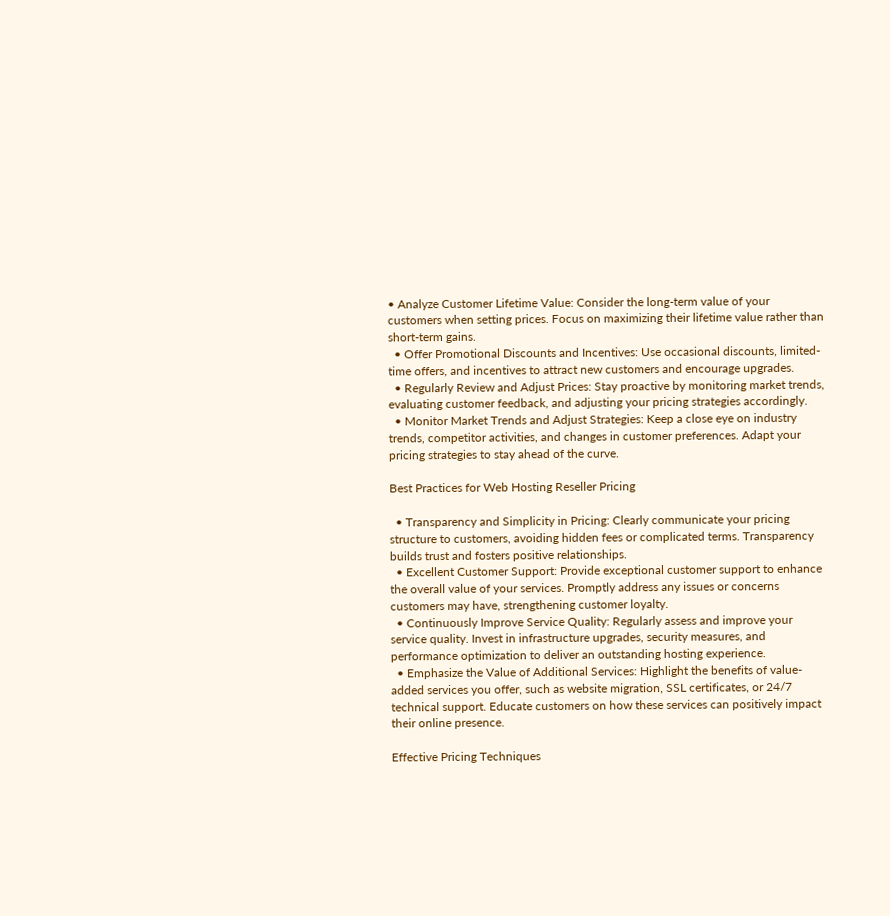• Analyze Customer Lifetime Value: Consider the long-term value of your customers when setting prices. Focus on maximizing their lifetime value rather than short-term gains.
  • Offer Promotional Discounts and Incentives: Use occasional discounts, limited-time offers, and incentives to attract new customers and encourage upgrades.
  • Regularly Review and Adjust Prices: Stay proactive by monitoring market trends, evaluating customer feedback, and adjusting your pricing strategies accordingly.
  • Monitor Market Trends and Adjust Strategies: Keep a close eye on industry trends, competitor activities, and changes in customer preferences. Adapt your pricing strategies to stay ahead of the curve.

Best Practices for Web Hosting Reseller Pricing

  • Transparency and Simplicity in Pricing: Clearly communicate your pricing structure to customers, avoiding hidden fees or complicated terms. Transparency builds trust and fosters positive relationships.
  • Excellent Customer Support: Provide exceptional customer support to enhance the overall value of your services. Promptly address any issues or concerns customers may have, strengthening customer loyalty.
  • Continuously Improve Service Quality: Regularly assess and improve your service quality. Invest in infrastructure upgrades, security measures, and performance optimization to deliver an outstanding hosting experience.
  • Emphasize the Value of Additional Services: Highlight the benefits of value-added services you offer, such as website migration, SSL certificates, or 24/7 technical support. Educate customers on how these services can positively impact their online presence.

Effective Pricing Techniques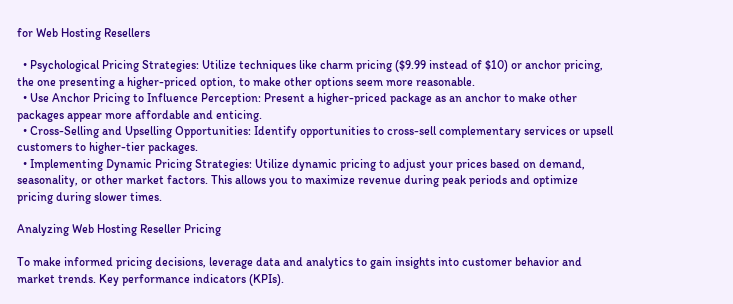for Web Hosting Resellers

  • Psychological Pricing Strategies: Utilize techniques like charm pricing ($9.99 instead of $10) or anchor pricing, the one presenting a higher-priced option, to make other options seem more reasonable.
  • Use Anchor Pricing to Influence Perception: Present a higher-priced package as an anchor to make other packages appear more affordable and enticing.
  • Cross-Selling and Upselling Opportunities: Identify opportunities to cross-sell complementary services or upsell customers to higher-tier packages.
  • Implementing Dynamic Pricing Strategies: Utilize dynamic pricing to adjust your prices based on demand, seasonality, or other market factors. This allows you to maximize revenue during peak periods and optimize pricing during slower times.

Analyzing Web Hosting Reseller Pricing

To make informed pricing decisions, leverage data and analytics to gain insights into customer behavior and market trends. Key performance indicators (KPIs).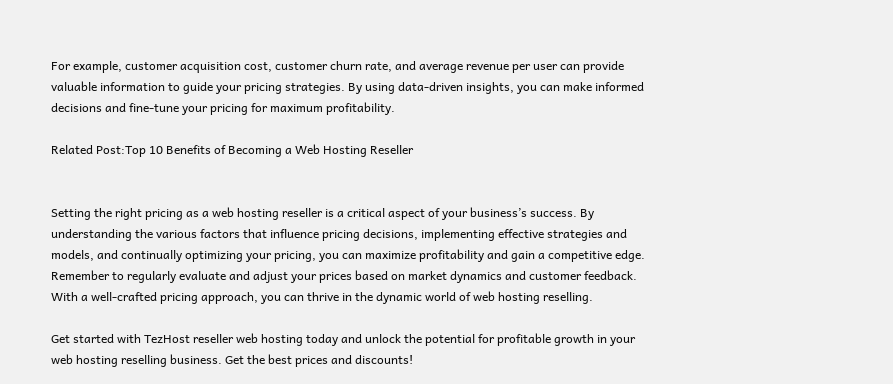For example, customer acquisition cost, customer churn rate, and average revenue per user can provide valuable information to guide your pricing strategies. By using data-driven insights, you can make informed decisions and fine-tune your pricing for maximum profitability.

Related Post:Top 10 Benefits of Becoming a Web Hosting Reseller


Setting the right pricing as a web hosting reseller is a critical aspect of your business’s success. By understanding the various factors that influence pricing decisions, implementing effective strategies and models, and continually optimizing your pricing, you can maximize profitability and gain a competitive edge. Remember to regularly evaluate and adjust your prices based on market dynamics and customer feedback. With a well-crafted pricing approach, you can thrive in the dynamic world of web hosting reselling.

Get started with TezHost reseller web hosting today and unlock the potential for profitable growth in your web hosting reselling business. Get the best prices and discounts!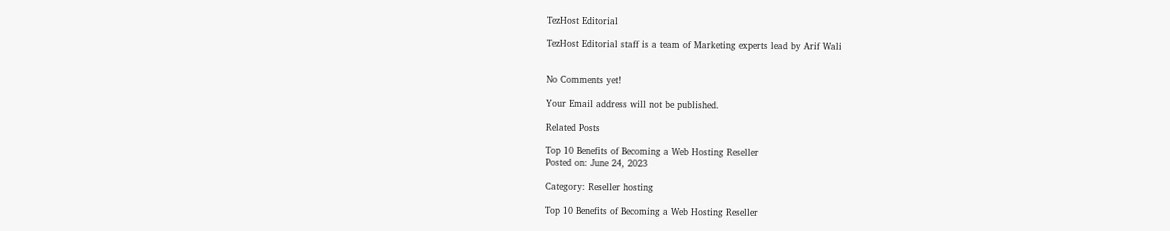TezHost Editorial

TezHost Editorial staff is a team of Marketing experts lead by Arif Wali


No Comments yet!

Your Email address will not be published.

Related Posts

Top 10 Benefits of Becoming a Web Hosting Reseller
Posted on: June 24, 2023

Category: Reseller hosting

Top 10 Benefits of Becoming a Web Hosting Reseller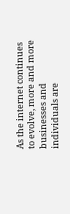As the internet continues to evolve, more and more businesses and individuals are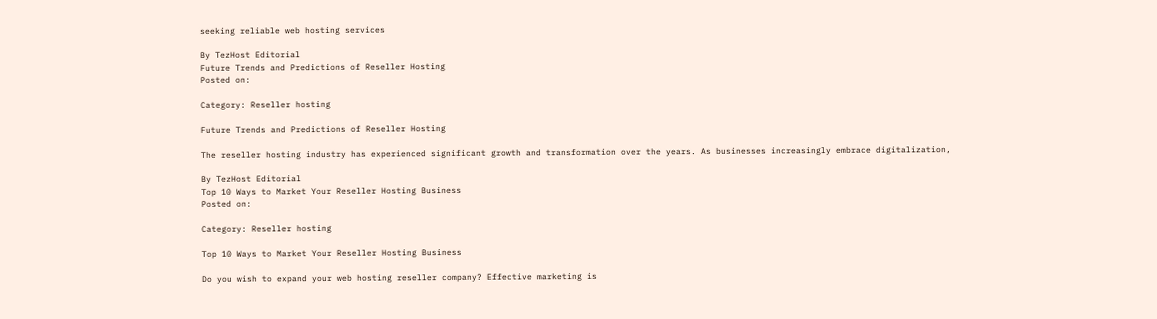seeking reliable web hosting services

By TezHost Editorial
Future Trends and Predictions of Reseller Hosting
Posted on:

Category: Reseller hosting

Future Trends and Predictions of Reseller Hosting

The reseller hosting industry has experienced significant growth and transformation over the years. As businesses increasingly embrace digitalization,

By TezHost Editorial
Top 10 Ways to Market Your Reseller Hosting Business
Posted on:

Category: Reseller hosting

Top 10 Ways to Market Your Reseller Hosting Business

Do you wish to expand your web hosting reseller company? Effective marketing is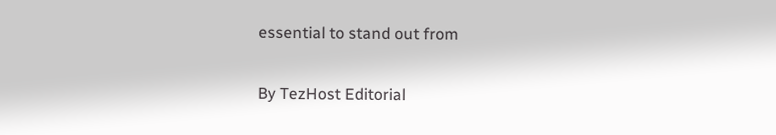essential to stand out from

By TezHost Editorial